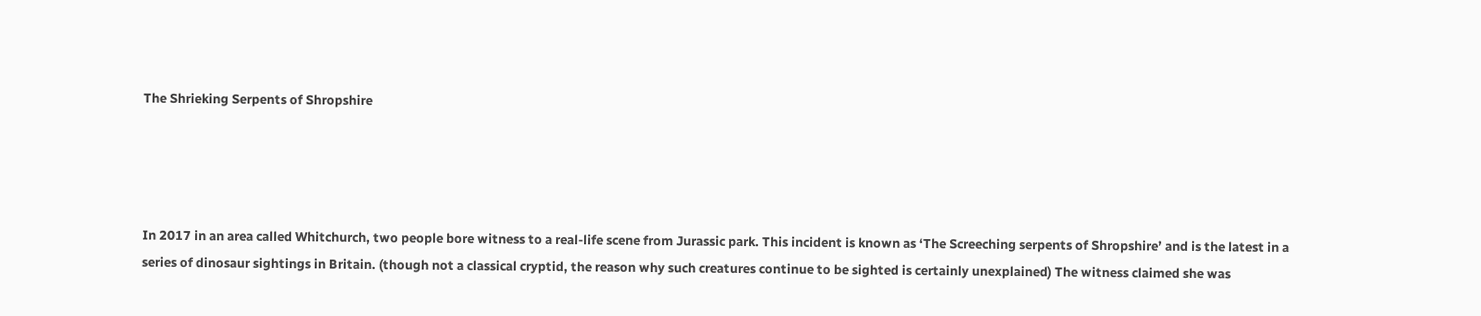The Shrieking Serpents of Shropshire




In 2017 in an area called Whitchurch, two people bore witness to a real-life scene from Jurassic park. This incident is known as ‘The Screeching serpents of Shropshire’ and is the latest in a series of dinosaur sightings in Britain. (though not a classical cryptid, the reason why such creatures continue to be sighted is certainly unexplained) The witness claimed she was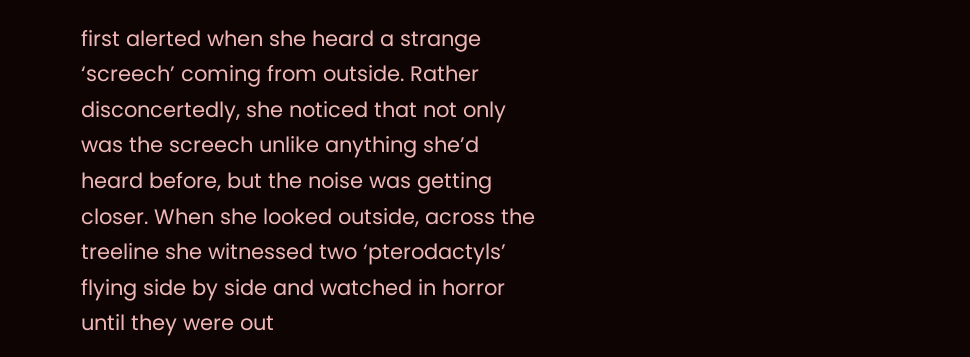first alerted when she heard a strange ‘screech’ coming from outside. Rather disconcertedly, she noticed that not only was the screech unlike anything she’d heard before, but the noise was getting closer. When she looked outside, across the treeline she witnessed two ‘pterodactyls’ flying side by side and watched in horror until they were out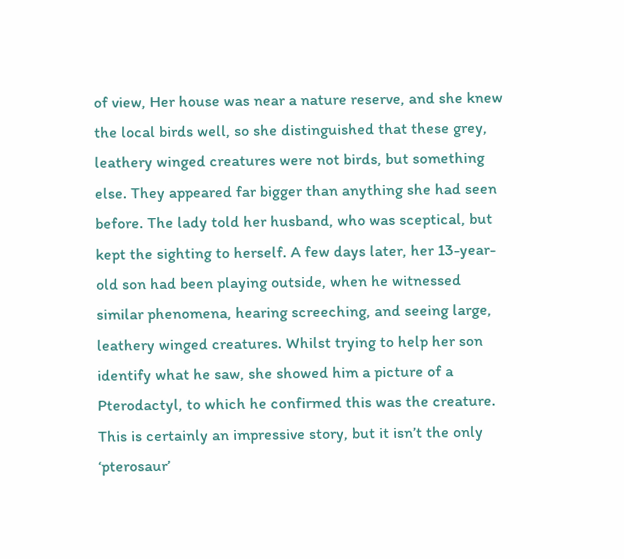of view, Her house was near a nature reserve, and she knew the local birds well, so she distinguished that these grey, leathery winged creatures were not birds, but something else. They appeared far bigger than anything she had seen before. The lady told her husband, who was sceptical, but kept the sighting to herself. A few days later, her 13-year-old son had been playing outside, when he witnessed similar phenomena, hearing screeching, and seeing large, leathery winged creatures. Whilst trying to help her son identify what he saw, she showed him a picture of a Pterodactyl, to which he confirmed this was the creature. This is certainly an impressive story, but it isn’t the only ‘pterosaur’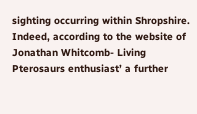sighting occurring within Shropshire. Indeed, according to the website of Jonathan Whitcomb- Living Pterosaurs enthusiast’ a further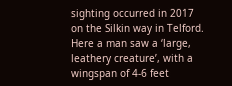sighting occurred in 2017 on the Silkin way in Telford. Here a man saw a ‘large, leathery creature’, with a wingspan of 4-6 feet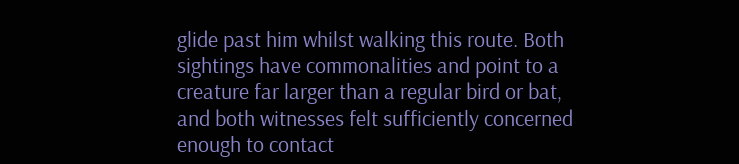glide past him whilst walking this route. Both sightings have commonalities and point to a creature far larger than a regular bird or bat, and both witnesses felt sufficiently concerned enough to contact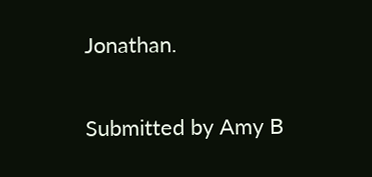Jonathan.

Submitted by Amy B